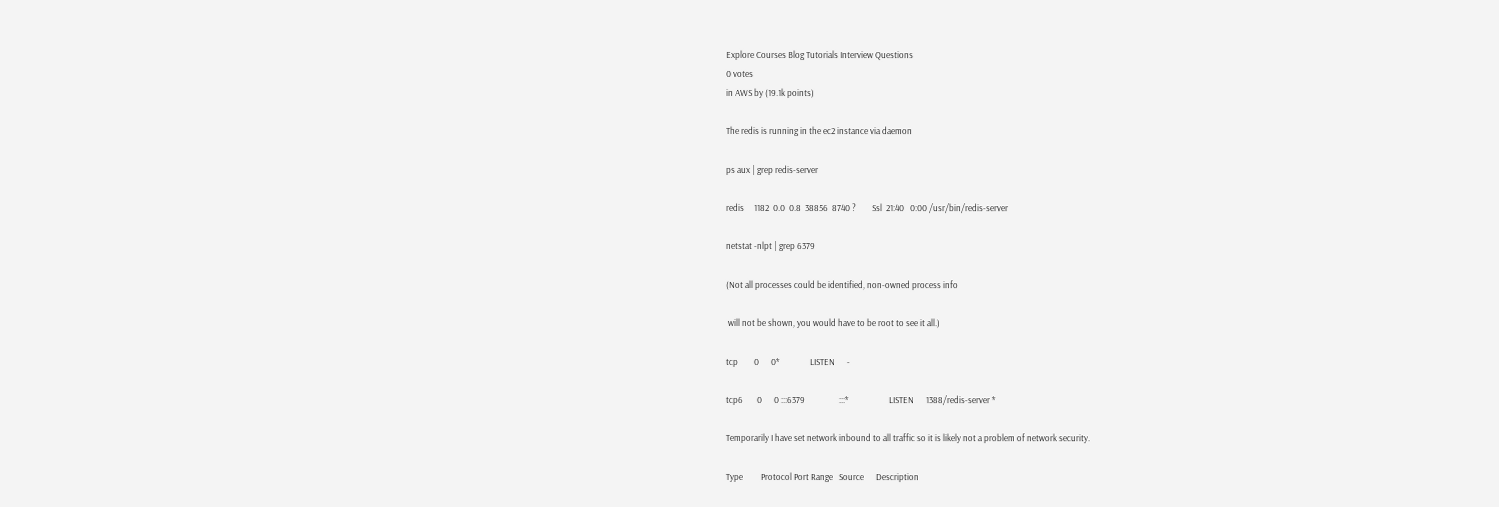Explore Courses Blog Tutorials Interview Questions
0 votes
in AWS by (19.1k points)

The redis is running in the ec2 instance via daemon

ps aux | grep redis-server

redis     1182  0.0  0.8  38856  8740 ?        Ssl  21:40   0:00 /usr/bin/redis-server

netstat -nlpt | grep 6379

(Not all processes could be identified, non-owned process info

 will not be shown, you would have to be root to see it all.)

tcp        0      0*               LISTEN      -

tcp6       0      0 :::6379                 :::*                    LISTEN      1388/redis-server *

Temporarily I have set network inbound to all traffic so it is likely not a problem of network security.

Type         Protocol Port Range   Source      Description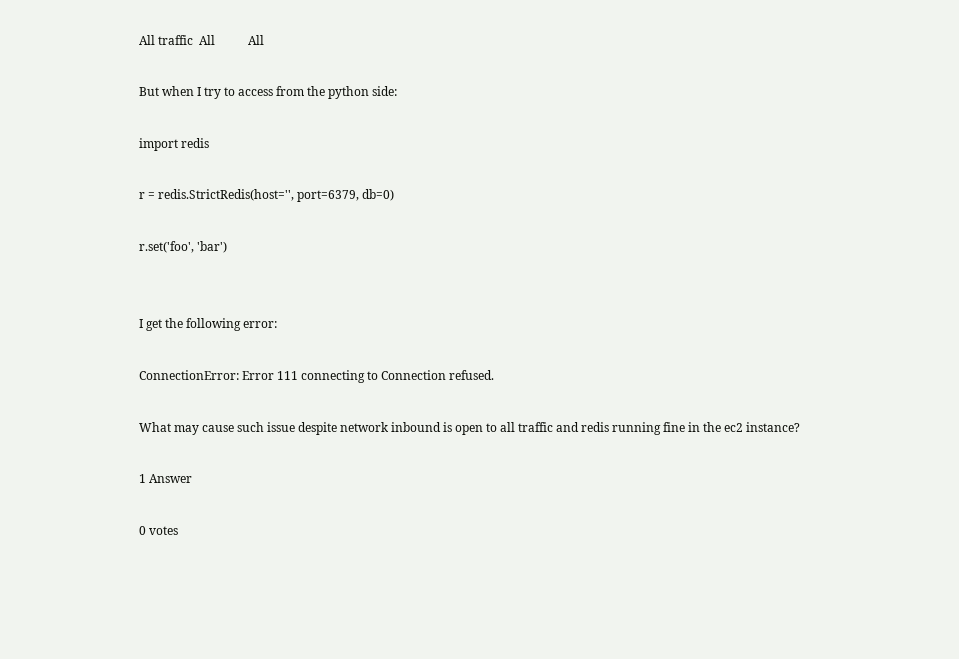All traffic  All           All

But when I try to access from the python side:

import redis

r = redis.StrictRedis(host='', port=6379, db=0)

r.set('foo', 'bar')


I get the following error:

ConnectionError: Error 111 connecting to Connection refused.

What may cause such issue despite network inbound is open to all traffic and redis running fine in the ec2 instance?

1 Answer

0 votes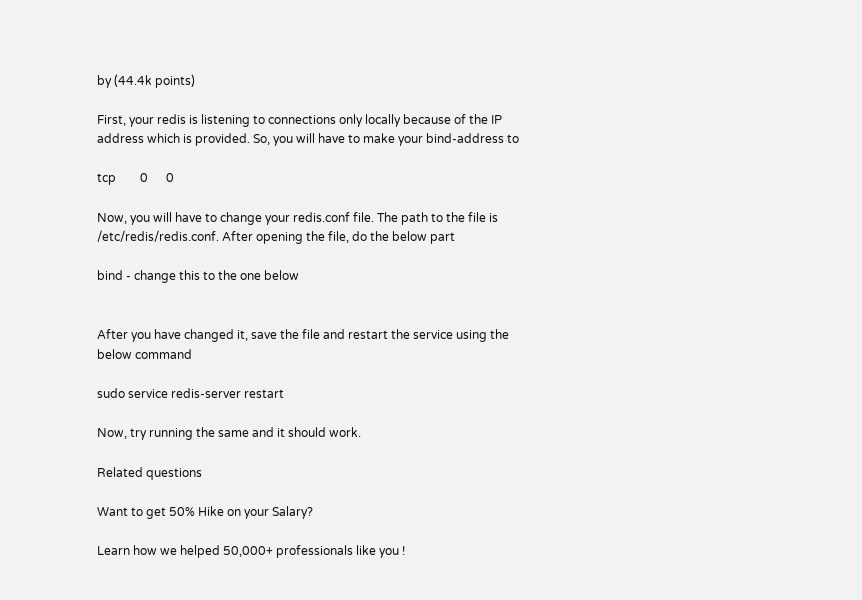by (44.4k points)

First, your redis is listening to connections only locally because of the IP address which is provided. So, you will have to make your bind-address to

tcp        0      0

Now, you will have to change your redis.conf file. The path to the file is /etc/redis/redis.conf. After opening the file, do the below part

bind - change this to the one below


After you have changed it, save the file and restart the service using the below command

sudo service redis-server restart

Now, try running the same and it should work.

Related questions

Want to get 50% Hike on your Salary?

Learn how we helped 50,000+ professionals like you !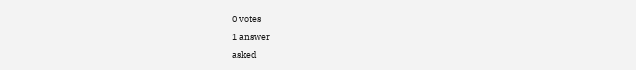0 votes
1 answer
asked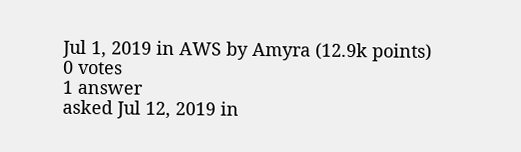Jul 1, 2019 in AWS by Amyra (12.9k points)
0 votes
1 answer
asked Jul 12, 2019 in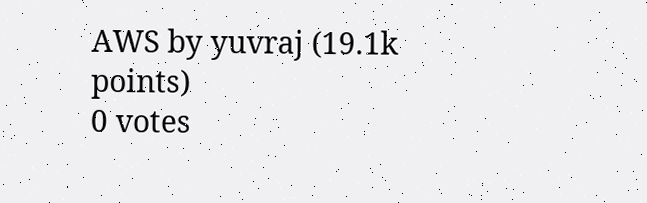AWS by yuvraj (19.1k points)
0 votes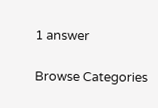1 answer

Browse Categories